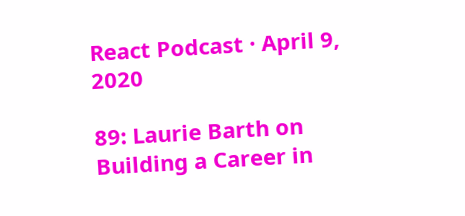React Podcast · April 9, 2020

89: Laurie Barth on Building a Career in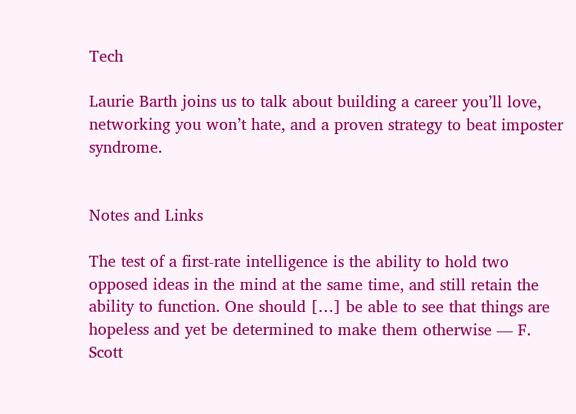Tech

Laurie Barth joins us to talk about building a career you’ll love, networking you won’t hate, and a proven strategy to beat imposter syndrome.


Notes and Links

The test of a first-rate intelligence is the ability to hold two opposed ideas in the mind at the same time, and still retain the ability to function. One should […] be able to see that things are hopeless and yet be determined to make them otherwise — F. Scott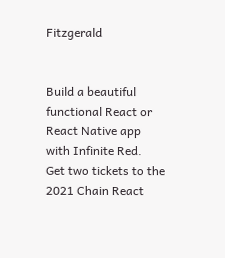Fitzgerald


Build a beautiful functional React or React Native app with Infinite Red.
Get two tickets to the 2021 Chain React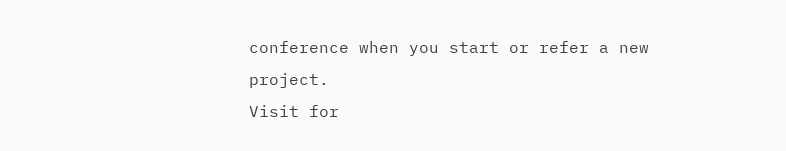conference when you start or refer a new project.
Visit for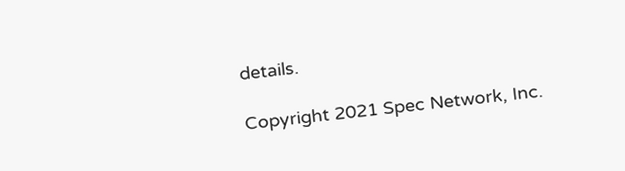details.

Copyright 2021 Spec Network, Inc.